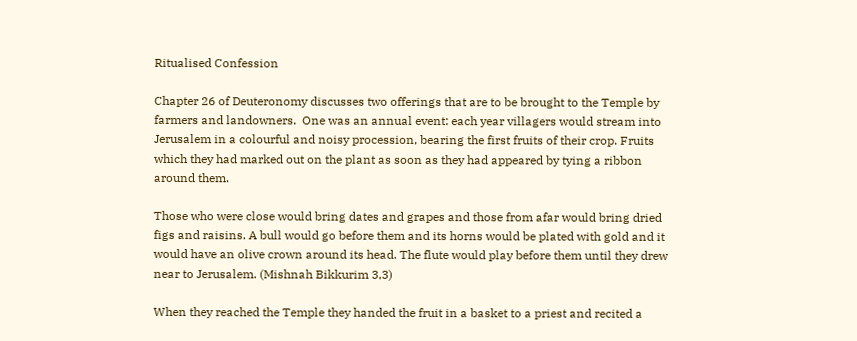Ritualised Confession

Chapter 26 of Deuteronomy discusses two offerings that are to be brought to the Temple by farmers and landowners.  One was an annual event: each year villagers would stream into Jerusalem in a colourful and noisy procession, bearing the first fruits of their crop. Fruits which they had marked out on the plant as soon as they had appeared by tying a ribbon around them.

Those who were close would bring dates and grapes and those from afar would bring dried figs and raisins. A bull would go before them and its horns would be plated with gold and it would have an olive crown around its head. The flute would play before them until they drew near to Jerusalem. (Mishnah Bikkurim 3,3)

When they reached the Temple they handed the fruit in a basket to a priest and recited a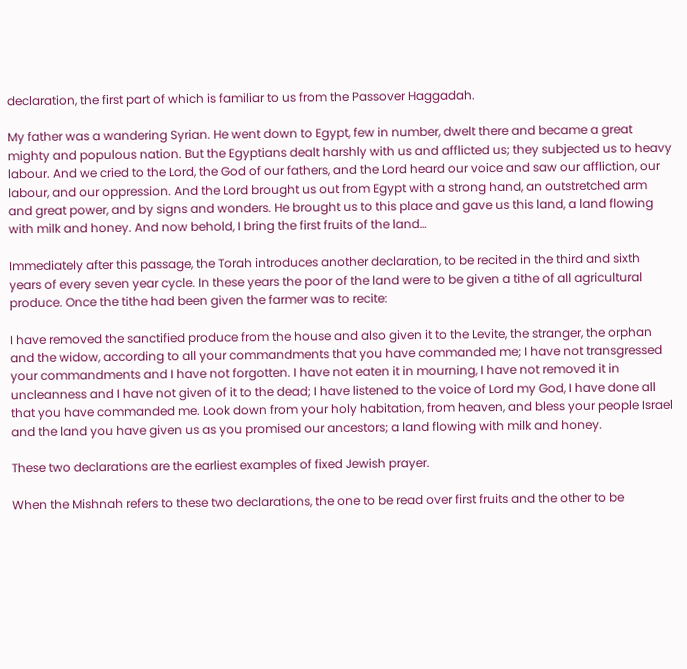declaration, the first part of which is familiar to us from the Passover Haggadah.

My father was a wandering Syrian. He went down to Egypt, few in number, dwelt there and became a great mighty and populous nation. But the Egyptians dealt harshly with us and afflicted us; they subjected us to heavy labour. And we cried to the Lord, the God of our fathers, and the Lord heard our voice and saw our affliction, our labour, and our oppression. And the Lord brought us out from Egypt with a strong hand, an outstretched arm and great power, and by signs and wonders. He brought us to this place and gave us this land, a land flowing with milk and honey. And now behold, I bring the first fruits of the land…

Immediately after this passage, the Torah introduces another declaration, to be recited in the third and sixth years of every seven year cycle. In these years the poor of the land were to be given a tithe of all agricultural produce. Once the tithe had been given the farmer was to recite:

I have removed the sanctified produce from the house and also given it to the Levite, the stranger, the orphan and the widow, according to all your commandments that you have commanded me; I have not transgressed your commandments and I have not forgotten. I have not eaten it in mourning, I have not removed it in uncleanness and I have not given of it to the dead; I have listened to the voice of Lord my God, I have done all that you have commanded me. Look down from your holy habitation, from heaven, and bless your people Israel and the land you have given us as you promised our ancestors; a land flowing with milk and honey.

These two declarations are the earliest examples of fixed Jewish prayer.

When the Mishnah refers to these two declarations, the one to be read over first fruits and the other to be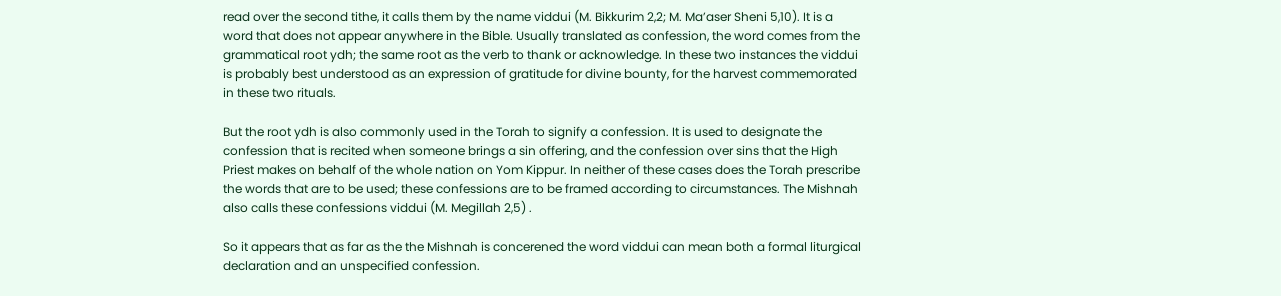read over the second tithe, it calls them by the name viddui (M. Bikkurim 2,2; M. Ma’aser Sheni 5,10). It is a word that does not appear anywhere in the Bible. Usually translated as confession, the word comes from the grammatical root ydh; the same root as the verb to thank or acknowledge. In these two instances the viddui is probably best understood as an expression of gratitude for divine bounty, for the harvest commemorated in these two rituals.

But the root ydh is also commonly used in the Torah to signify a confession. It is used to designate the confession that is recited when someone brings a sin offering, and the confession over sins that the High Priest makes on behalf of the whole nation on Yom Kippur. In neither of these cases does the Torah prescribe the words that are to be used; these confessions are to be framed according to circumstances. The Mishnah also calls these confessions viddui (M. Megillah 2,5) .

So it appears that as far as the the Mishnah is concerened the word viddui can mean both a formal liturgical declaration and an unspecified confession.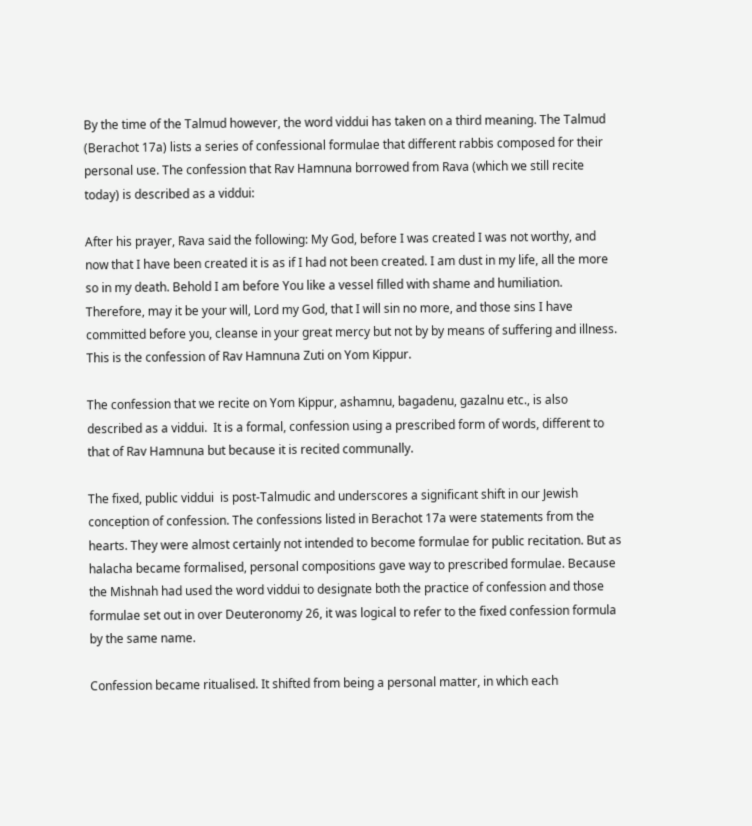By the time of the Talmud however, the word viddui has taken on a third meaning. The Talmud (Berachot 17a) lists a series of confessional formulae that different rabbis composed for their personal use. The confession that Rav Hamnuna borrowed from Rava (which we still recite today) is described as a viddui:

After his prayer, Rava said the following: My God, before I was created I was not worthy, and now that I have been created it is as if I had not been created. I am dust in my life, all the more so in my death. Behold I am before You like a vessel filled with shame and humiliation. Therefore, may it be your will, Lord my God, that I will sin no more, and those sins I have committed before you, cleanse in your great mercy but not by by means of suffering and illness. This is the confession of Rav Hamnuna Zuti on Yom Kippur.

The confession that we recite on Yom Kippur, ashamnu, bagadenu, gazalnu etc., is also described as a viddui.  It is a formal, confession using a prescribed form of words, different to that of Rav Hamnuna but because it is recited communally.

The fixed, public viddui  is post-Talmudic and underscores a significant shift in our Jewish conception of confession. The confessions listed in Berachot 17a were statements from the hearts. They were almost certainly not intended to become formulae for public recitation. But as halacha became formalised, personal compositions gave way to prescribed formulae. Because the Mishnah had used the word viddui to designate both the practice of confession and those formulae set out in over Deuteronomy 26, it was logical to refer to the fixed confession formula by the same name.

Confession became ritualised. It shifted from being a personal matter, in which each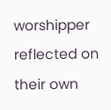worshipper reflected on their own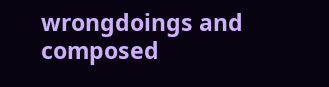wrongdoings and composed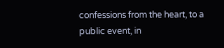confessions from the heart, to a public event, in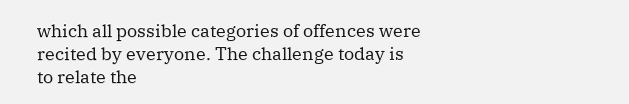which all possible categories of offences were recited by everyone. The challenge today is to relate the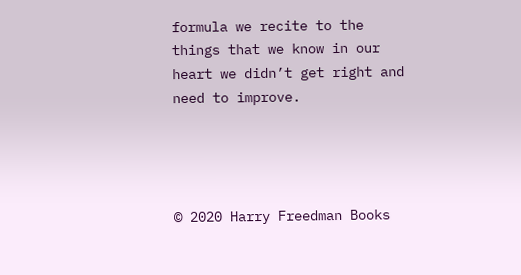formula we recite to the things that we know in our heart we didn’t get right and need to improve.




© 2020 Harry Freedman Books